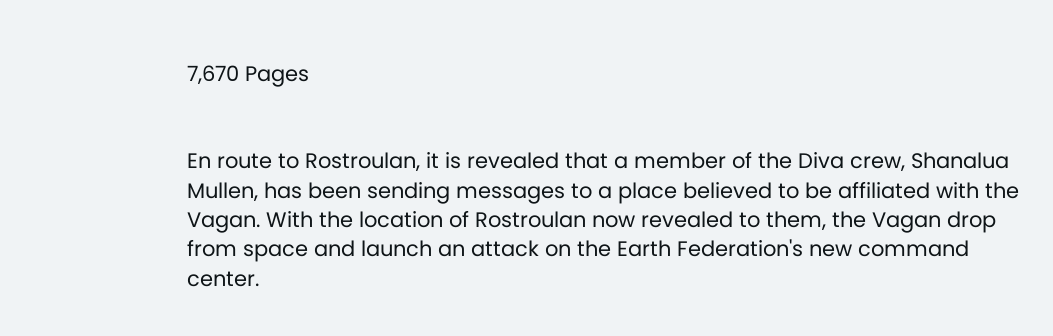7,670 Pages


En route to Rostroulan, it is revealed that a member of the Diva crew, Shanalua Mullen, has been sending messages to a place believed to be affiliated with the Vagan. With the location of Rostroulan now revealed to them, the Vagan drop from space and launch an attack on the Earth Federation's new command center.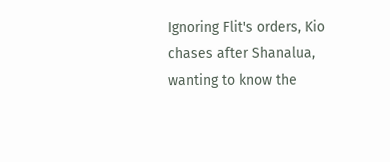Ignoring Flit's orders, Kio chases after Shanalua, wanting to know the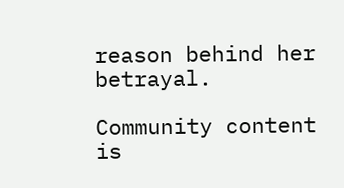reason behind her betrayal.

Community content is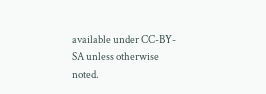available under CC-BY-SA unless otherwise noted.